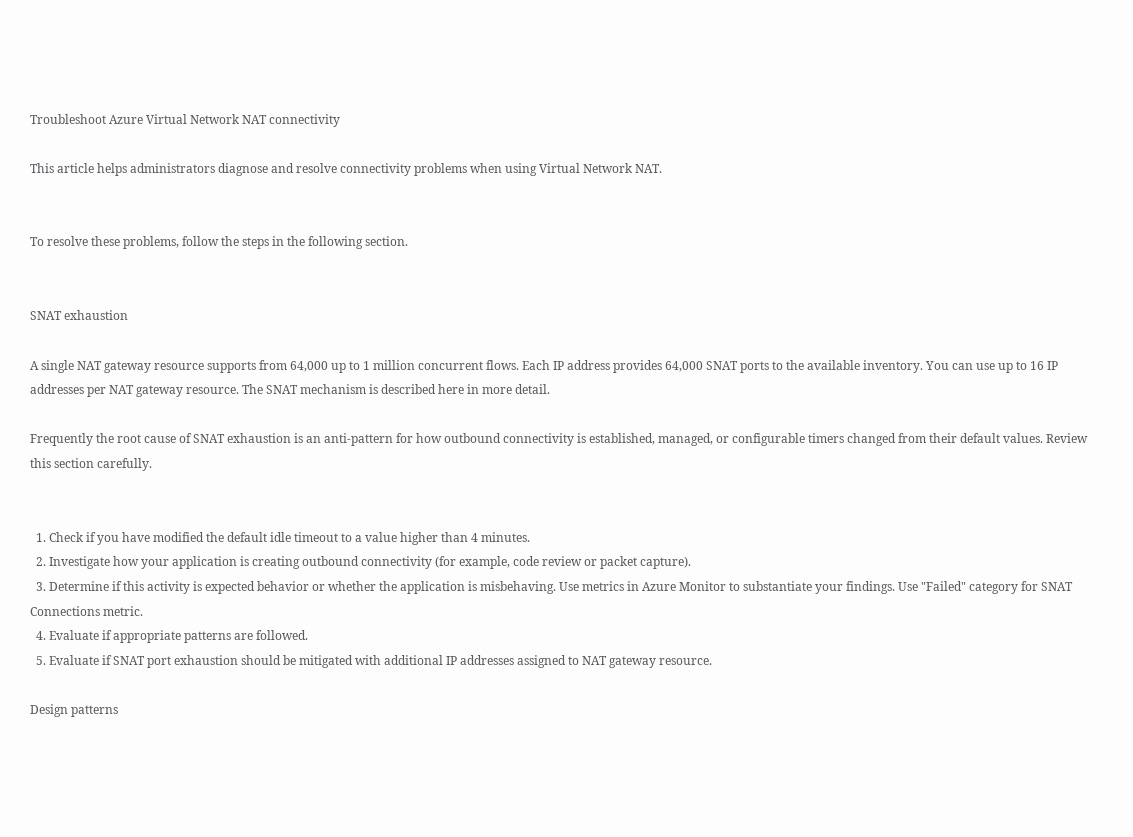Troubleshoot Azure Virtual Network NAT connectivity

This article helps administrators diagnose and resolve connectivity problems when using Virtual Network NAT.


To resolve these problems, follow the steps in the following section.


SNAT exhaustion

A single NAT gateway resource supports from 64,000 up to 1 million concurrent flows. Each IP address provides 64,000 SNAT ports to the available inventory. You can use up to 16 IP addresses per NAT gateway resource. The SNAT mechanism is described here in more detail.

Frequently the root cause of SNAT exhaustion is an anti-pattern for how outbound connectivity is established, managed, or configurable timers changed from their default values. Review this section carefully.


  1. Check if you have modified the default idle timeout to a value higher than 4 minutes.
  2. Investigate how your application is creating outbound connectivity (for example, code review or packet capture).
  3. Determine if this activity is expected behavior or whether the application is misbehaving. Use metrics in Azure Monitor to substantiate your findings. Use "Failed" category for SNAT Connections metric.
  4. Evaluate if appropriate patterns are followed.
  5. Evaluate if SNAT port exhaustion should be mitigated with additional IP addresses assigned to NAT gateway resource.

Design patterns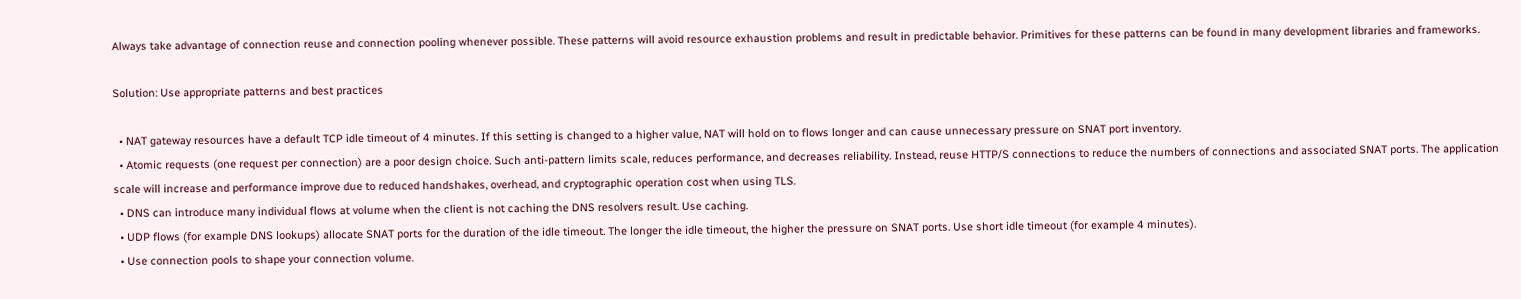Always take advantage of connection reuse and connection pooling whenever possible. These patterns will avoid resource exhaustion problems and result in predictable behavior. Primitives for these patterns can be found in many development libraries and frameworks.

Solution: Use appropriate patterns and best practices

  • NAT gateway resources have a default TCP idle timeout of 4 minutes. If this setting is changed to a higher value, NAT will hold on to flows longer and can cause unnecessary pressure on SNAT port inventory.
  • Atomic requests (one request per connection) are a poor design choice. Such anti-pattern limits scale, reduces performance, and decreases reliability. Instead, reuse HTTP/S connections to reduce the numbers of connections and associated SNAT ports. The application scale will increase and performance improve due to reduced handshakes, overhead, and cryptographic operation cost when using TLS.
  • DNS can introduce many individual flows at volume when the client is not caching the DNS resolvers result. Use caching.
  • UDP flows (for example DNS lookups) allocate SNAT ports for the duration of the idle timeout. The longer the idle timeout, the higher the pressure on SNAT ports. Use short idle timeout (for example 4 minutes).
  • Use connection pools to shape your connection volume.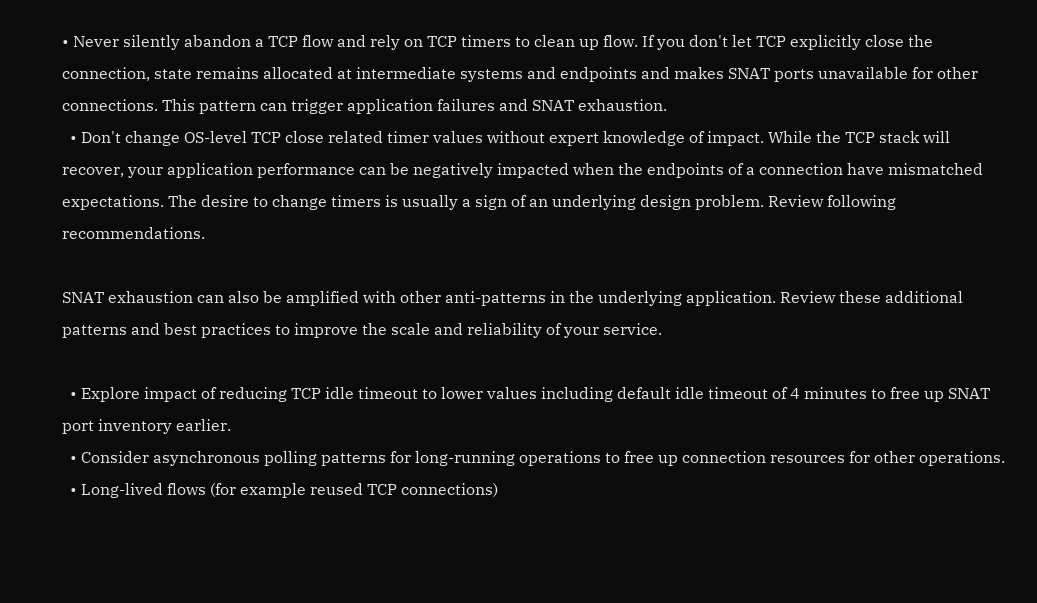• Never silently abandon a TCP flow and rely on TCP timers to clean up flow. If you don't let TCP explicitly close the connection, state remains allocated at intermediate systems and endpoints and makes SNAT ports unavailable for other connections. This pattern can trigger application failures and SNAT exhaustion.
  • Don't change OS-level TCP close related timer values without expert knowledge of impact. While the TCP stack will recover, your application performance can be negatively impacted when the endpoints of a connection have mismatched expectations. The desire to change timers is usually a sign of an underlying design problem. Review following recommendations.

SNAT exhaustion can also be amplified with other anti-patterns in the underlying application. Review these additional patterns and best practices to improve the scale and reliability of your service.

  • Explore impact of reducing TCP idle timeout to lower values including default idle timeout of 4 minutes to free up SNAT port inventory earlier.
  • Consider asynchronous polling patterns for long-running operations to free up connection resources for other operations.
  • Long-lived flows (for example reused TCP connections)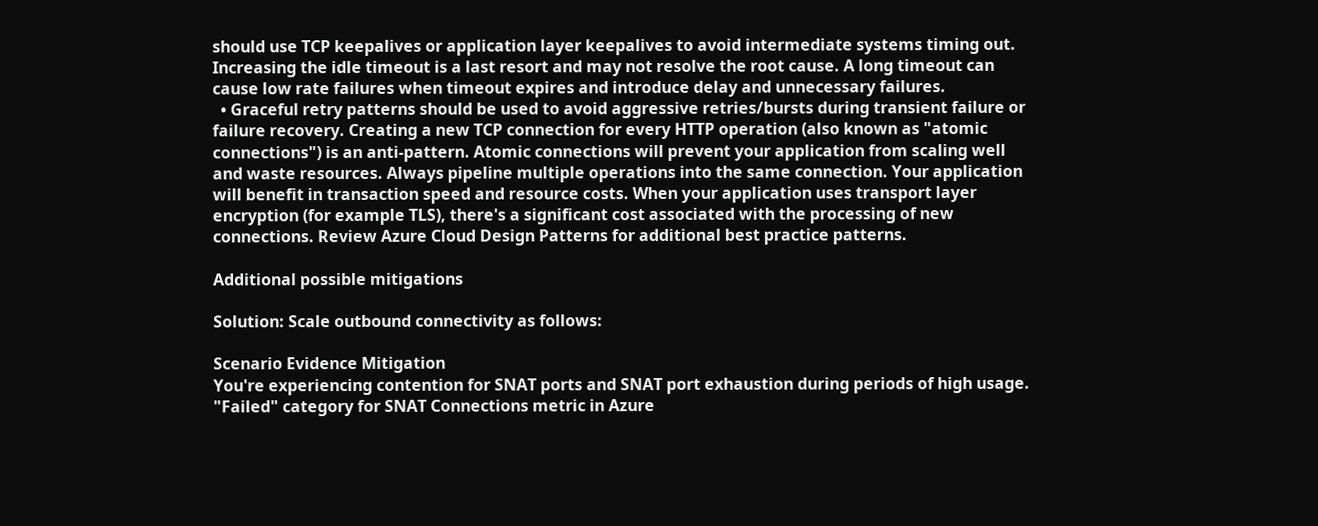should use TCP keepalives or application layer keepalives to avoid intermediate systems timing out. Increasing the idle timeout is a last resort and may not resolve the root cause. A long timeout can cause low rate failures when timeout expires and introduce delay and unnecessary failures.
  • Graceful retry patterns should be used to avoid aggressive retries/bursts during transient failure or failure recovery. Creating a new TCP connection for every HTTP operation (also known as "atomic connections") is an anti-pattern. Atomic connections will prevent your application from scaling well and waste resources. Always pipeline multiple operations into the same connection. Your application will benefit in transaction speed and resource costs. When your application uses transport layer encryption (for example TLS), there's a significant cost associated with the processing of new connections. Review Azure Cloud Design Patterns for additional best practice patterns.

Additional possible mitigations

Solution: Scale outbound connectivity as follows:

Scenario Evidence Mitigation
You're experiencing contention for SNAT ports and SNAT port exhaustion during periods of high usage. "Failed" category for SNAT Connections metric in Azure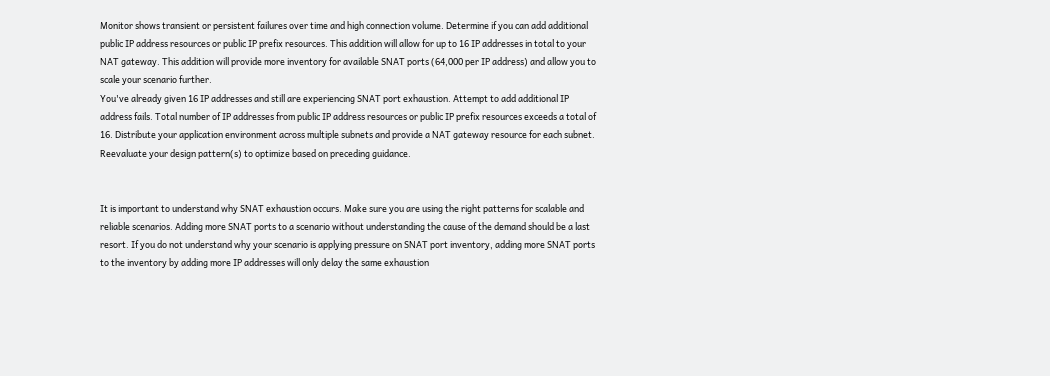Monitor shows transient or persistent failures over time and high connection volume. Determine if you can add additional public IP address resources or public IP prefix resources. This addition will allow for up to 16 IP addresses in total to your NAT gateway. This addition will provide more inventory for available SNAT ports (64,000 per IP address) and allow you to scale your scenario further.
You've already given 16 IP addresses and still are experiencing SNAT port exhaustion. Attempt to add additional IP address fails. Total number of IP addresses from public IP address resources or public IP prefix resources exceeds a total of 16. Distribute your application environment across multiple subnets and provide a NAT gateway resource for each subnet. Reevaluate your design pattern(s) to optimize based on preceding guidance.


It is important to understand why SNAT exhaustion occurs. Make sure you are using the right patterns for scalable and reliable scenarios. Adding more SNAT ports to a scenario without understanding the cause of the demand should be a last resort. If you do not understand why your scenario is applying pressure on SNAT port inventory, adding more SNAT ports to the inventory by adding more IP addresses will only delay the same exhaustion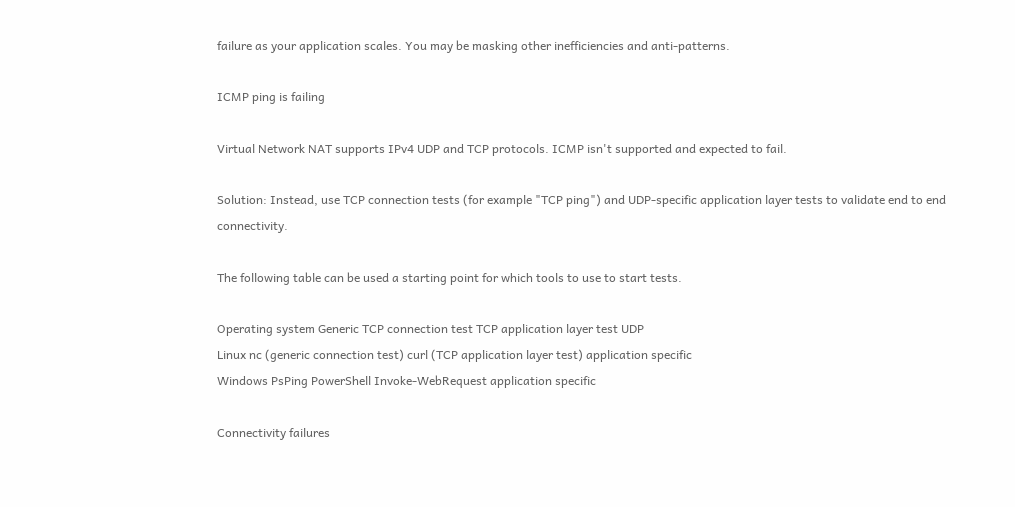failure as your application scales. You may be masking other inefficiencies and anti-patterns.

ICMP ping is failing

Virtual Network NAT supports IPv4 UDP and TCP protocols. ICMP isn't supported and expected to fail.

Solution: Instead, use TCP connection tests (for example "TCP ping") and UDP-specific application layer tests to validate end to end connectivity.

The following table can be used a starting point for which tools to use to start tests.

Operating system Generic TCP connection test TCP application layer test UDP
Linux nc (generic connection test) curl (TCP application layer test) application specific
Windows PsPing PowerShell Invoke-WebRequest application specific

Connectivity failures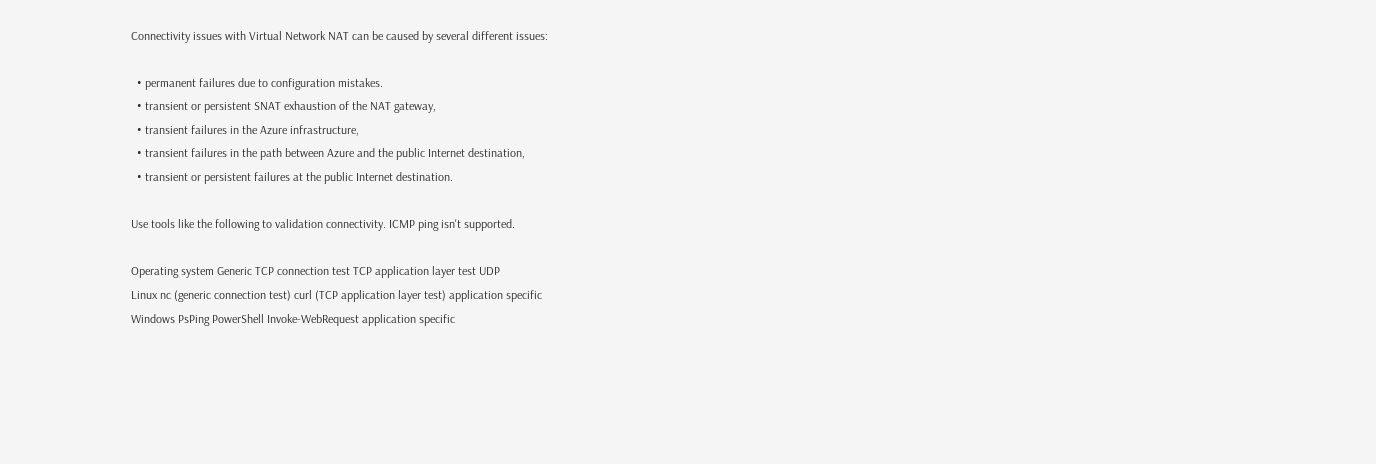Connectivity issues with Virtual Network NAT can be caused by several different issues:

  • permanent failures due to configuration mistakes.
  • transient or persistent SNAT exhaustion of the NAT gateway,
  • transient failures in the Azure infrastructure,
  • transient failures in the path between Azure and the public Internet destination,
  • transient or persistent failures at the public Internet destination.

Use tools like the following to validation connectivity. ICMP ping isn't supported.

Operating system Generic TCP connection test TCP application layer test UDP
Linux nc (generic connection test) curl (TCP application layer test) application specific
Windows PsPing PowerShell Invoke-WebRequest application specific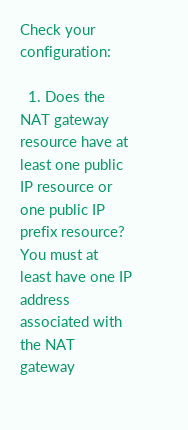Check your configuration:

  1. Does the NAT gateway resource have at least one public IP resource or one public IP prefix resource? You must at least have one IP address associated with the NAT gateway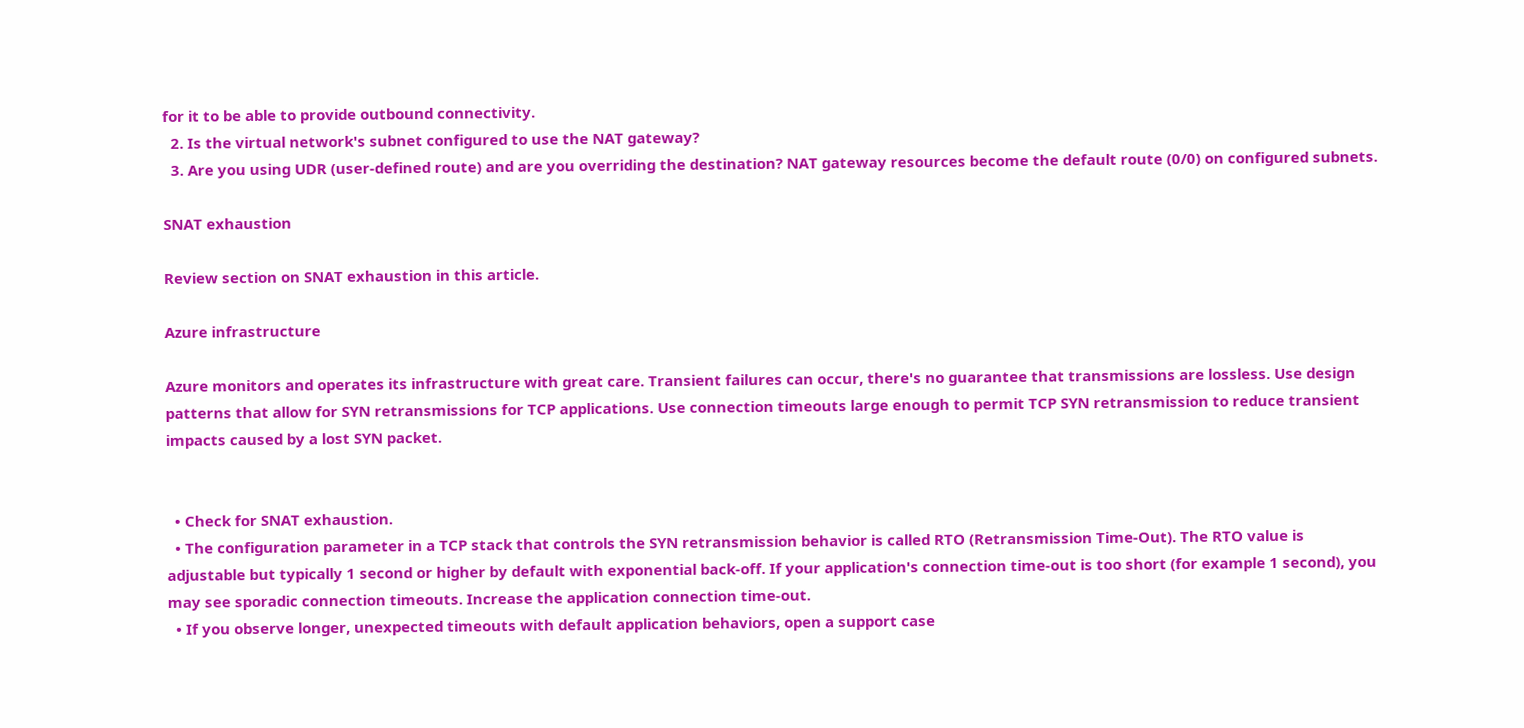for it to be able to provide outbound connectivity.
  2. Is the virtual network's subnet configured to use the NAT gateway?
  3. Are you using UDR (user-defined route) and are you overriding the destination? NAT gateway resources become the default route (0/0) on configured subnets.

SNAT exhaustion

Review section on SNAT exhaustion in this article.

Azure infrastructure

Azure monitors and operates its infrastructure with great care. Transient failures can occur, there's no guarantee that transmissions are lossless. Use design patterns that allow for SYN retransmissions for TCP applications. Use connection timeouts large enough to permit TCP SYN retransmission to reduce transient impacts caused by a lost SYN packet.


  • Check for SNAT exhaustion.
  • The configuration parameter in a TCP stack that controls the SYN retransmission behavior is called RTO (Retransmission Time-Out). The RTO value is adjustable but typically 1 second or higher by default with exponential back-off. If your application's connection time-out is too short (for example 1 second), you may see sporadic connection timeouts. Increase the application connection time-out.
  • If you observe longer, unexpected timeouts with default application behaviors, open a support case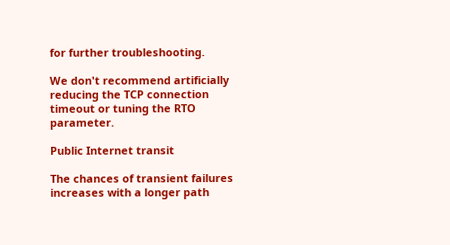for further troubleshooting.

We don't recommend artificially reducing the TCP connection timeout or tuning the RTO parameter.

Public Internet transit

The chances of transient failures increases with a longer path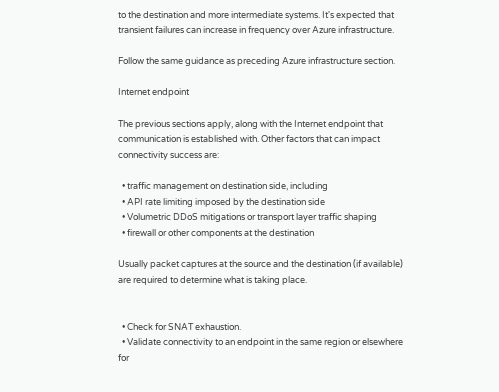to the destination and more intermediate systems. It's expected that transient failures can increase in frequency over Azure infrastructure.

Follow the same guidance as preceding Azure infrastructure section.

Internet endpoint

The previous sections apply, along with the Internet endpoint that communication is established with. Other factors that can impact connectivity success are:

  • traffic management on destination side, including
  • API rate limiting imposed by the destination side
  • Volumetric DDoS mitigations or transport layer traffic shaping
  • firewall or other components at the destination

Usually packet captures at the source and the destination (if available) are required to determine what is taking place.


  • Check for SNAT exhaustion.
  • Validate connectivity to an endpoint in the same region or elsewhere for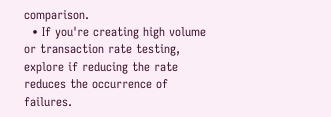comparison.
  • If you're creating high volume or transaction rate testing, explore if reducing the rate reduces the occurrence of failures.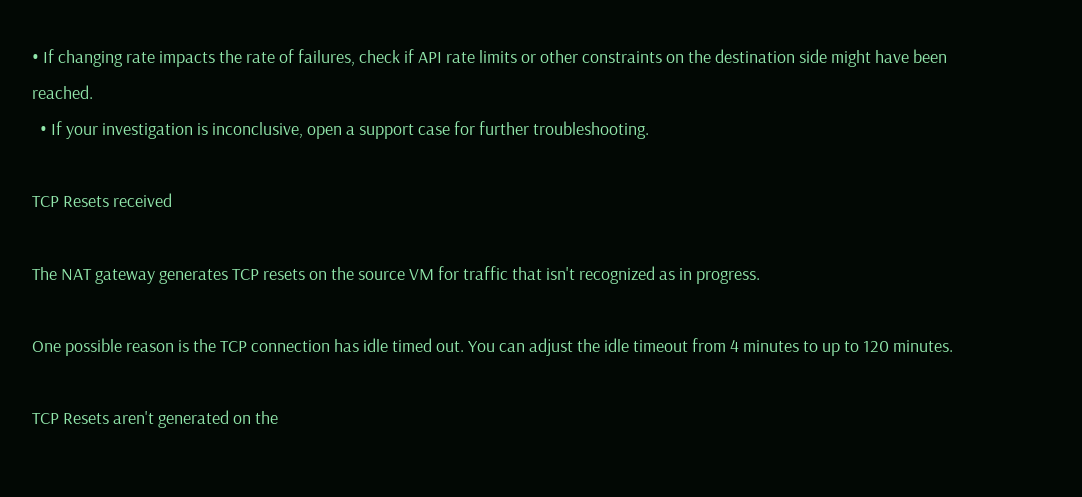• If changing rate impacts the rate of failures, check if API rate limits or other constraints on the destination side might have been reached.
  • If your investigation is inconclusive, open a support case for further troubleshooting.

TCP Resets received

The NAT gateway generates TCP resets on the source VM for traffic that isn't recognized as in progress.

One possible reason is the TCP connection has idle timed out. You can adjust the idle timeout from 4 minutes to up to 120 minutes.

TCP Resets aren't generated on the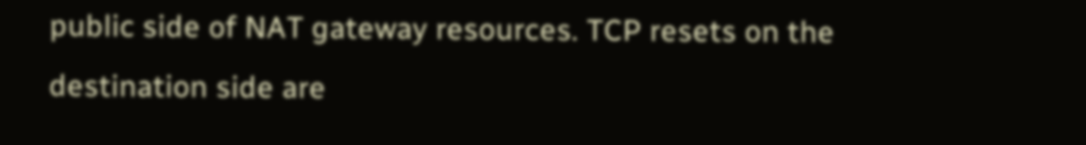public side of NAT gateway resources. TCP resets on the destination side are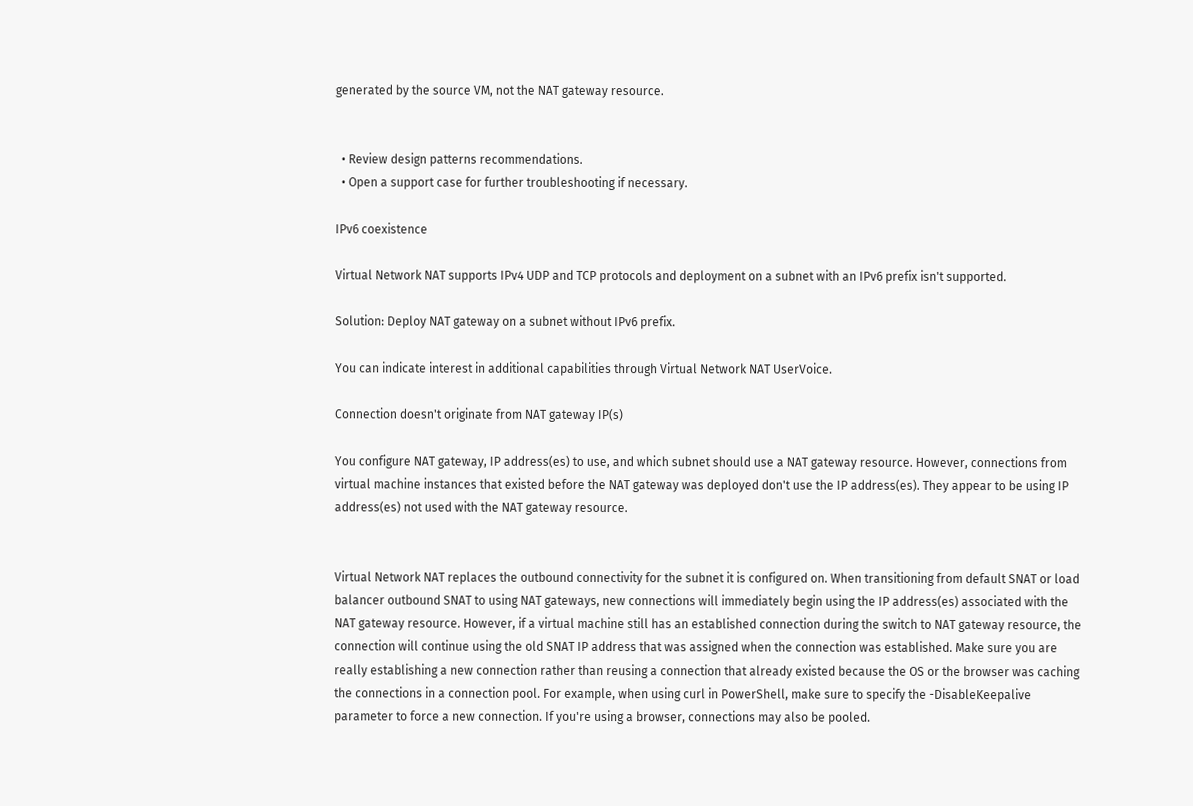generated by the source VM, not the NAT gateway resource.


  • Review design patterns recommendations.
  • Open a support case for further troubleshooting if necessary.

IPv6 coexistence

Virtual Network NAT supports IPv4 UDP and TCP protocols and deployment on a subnet with an IPv6 prefix isn't supported.

Solution: Deploy NAT gateway on a subnet without IPv6 prefix.

You can indicate interest in additional capabilities through Virtual Network NAT UserVoice.

Connection doesn't originate from NAT gateway IP(s)

You configure NAT gateway, IP address(es) to use, and which subnet should use a NAT gateway resource. However, connections from virtual machine instances that existed before the NAT gateway was deployed don't use the IP address(es). They appear to be using IP address(es) not used with the NAT gateway resource.


Virtual Network NAT replaces the outbound connectivity for the subnet it is configured on. When transitioning from default SNAT or load balancer outbound SNAT to using NAT gateways, new connections will immediately begin using the IP address(es) associated with the NAT gateway resource. However, if a virtual machine still has an established connection during the switch to NAT gateway resource, the connection will continue using the old SNAT IP address that was assigned when the connection was established. Make sure you are really establishing a new connection rather than reusing a connection that already existed because the OS or the browser was caching the connections in a connection pool. For example, when using curl in PowerShell, make sure to specify the -DisableKeepalive parameter to force a new connection. If you're using a browser, connections may also be pooled.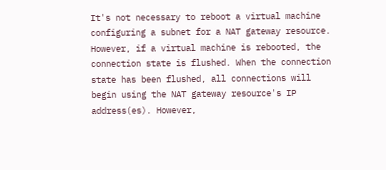It's not necessary to reboot a virtual machine configuring a subnet for a NAT gateway resource. However, if a virtual machine is rebooted, the connection state is flushed. When the connection state has been flushed, all connections will begin using the NAT gateway resource's IP address(es). However,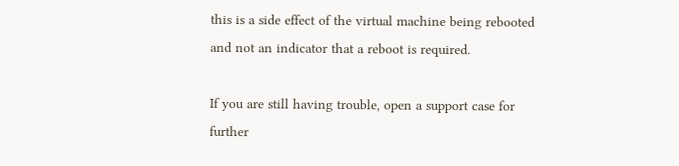this is a side effect of the virtual machine being rebooted and not an indicator that a reboot is required.

If you are still having trouble, open a support case for further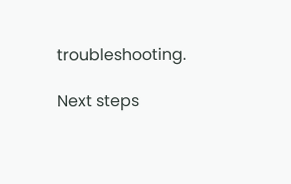troubleshooting.

Next steps